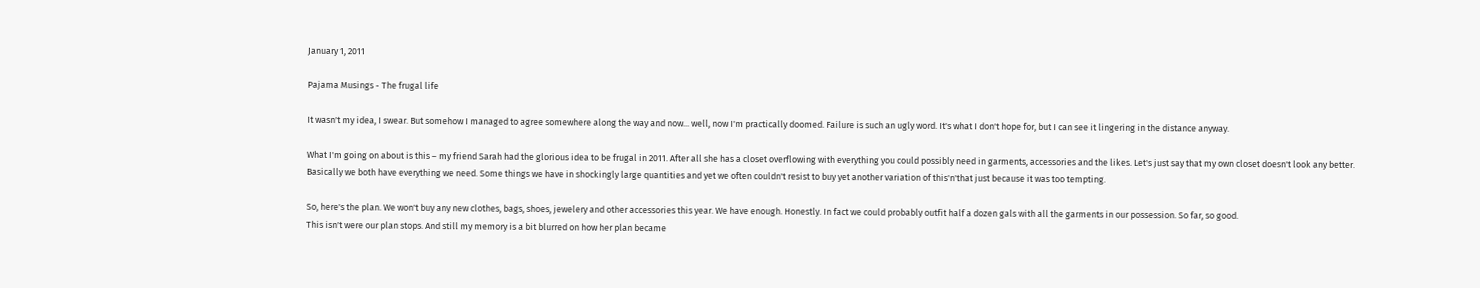January 1, 2011

Pajama Musings - The frugal life

It wasn't my idea, I swear. But somehow I managed to agree somewhere along the way and now... well, now I'm practically doomed. Failure is such an ugly word. It's what I don't hope for, but I can see it lingering in the distance anyway.

What I'm going on about is this – my friend Sarah had the glorious idea to be frugal in 2011. After all she has a closet overflowing with everything you could possibly need in garments, accessories and the likes. Let's just say that my own closet doesn't look any better. Basically we both have everything we need. Some things we have in shockingly large quantities and yet we often couldn't resist to buy yet another variation of this'n'that just because it was too tempting.

So, here's the plan. We won't buy any new clothes, bags, shoes, jewelery and other accessories this year. We have enough. Honestly. In fact we could probably outfit half a dozen gals with all the garments in our possession. So far, so good.
This isn't were our plan stops. And still my memory is a bit blurred on how her plan became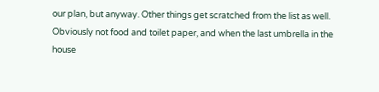our plan, but anyway. Other things get scratched from the list as well. Obviously not food and toilet paper, and when the last umbrella in the house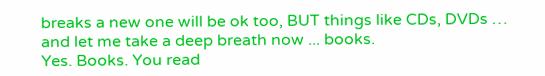breaks a new one will be ok too, BUT things like CDs, DVDs … and let me take a deep breath now ... books.
Yes. Books. You read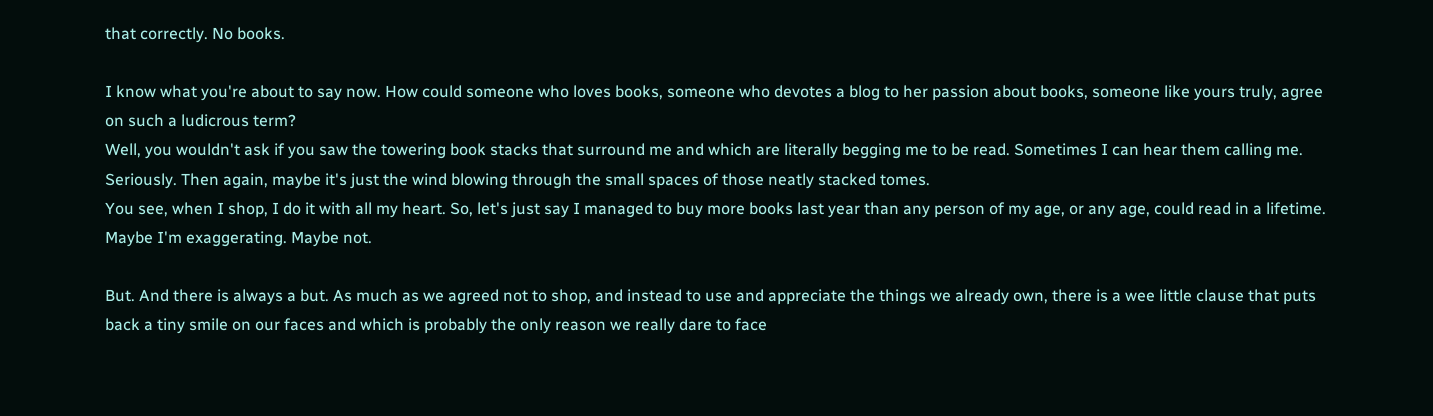that correctly. No books.

I know what you're about to say now. How could someone who loves books, someone who devotes a blog to her passion about books, someone like yours truly, agree on such a ludicrous term?
Well, you wouldn't ask if you saw the towering book stacks that surround me and which are literally begging me to be read. Sometimes I can hear them calling me. Seriously. Then again, maybe it's just the wind blowing through the small spaces of those neatly stacked tomes.
You see, when I shop, I do it with all my heart. So, let's just say I managed to buy more books last year than any person of my age, or any age, could read in a lifetime. Maybe I'm exaggerating. Maybe not.

But. And there is always a but. As much as we agreed not to shop, and instead to use and appreciate the things we already own, there is a wee little clause that puts back a tiny smile on our faces and which is probably the only reason we really dare to face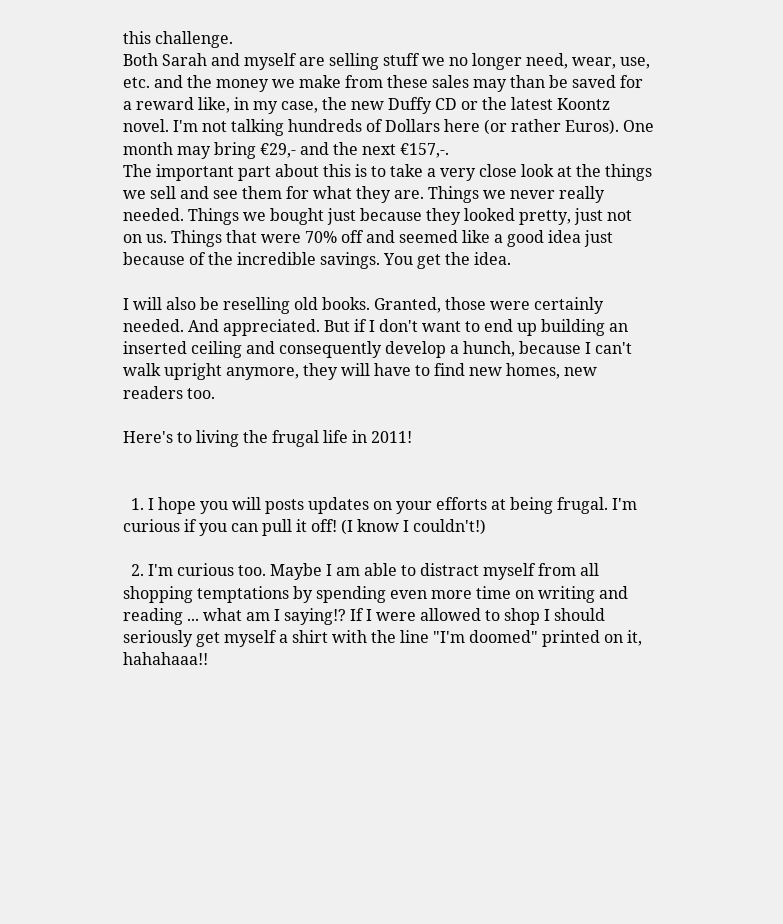this challenge.
Both Sarah and myself are selling stuff we no longer need, wear, use, etc. and the money we make from these sales may than be saved for a reward like, in my case, the new Duffy CD or the latest Koontz novel. I'm not talking hundreds of Dollars here (or rather Euros). One month may bring €29,- and the next €157,-.
The important part about this is to take a very close look at the things we sell and see them for what they are. Things we never really needed. Things we bought just because they looked pretty, just not on us. Things that were 70% off and seemed like a good idea just because of the incredible savings. You get the idea.

I will also be reselling old books. Granted, those were certainly needed. And appreciated. But if I don't want to end up building an inserted ceiling and consequently develop a hunch, because I can't walk upright anymore, they will have to find new homes, new readers too.

Here's to living the frugal life in 2011!


  1. I hope you will posts updates on your efforts at being frugal. I'm curious if you can pull it off! (I know I couldn't!)

  2. I'm curious too. Maybe I am able to distract myself from all shopping temptations by spending even more time on writing and reading ... what am I saying!? If I were allowed to shop I should seriously get myself a shirt with the line "I'm doomed" printed on it, hahahaaa!!